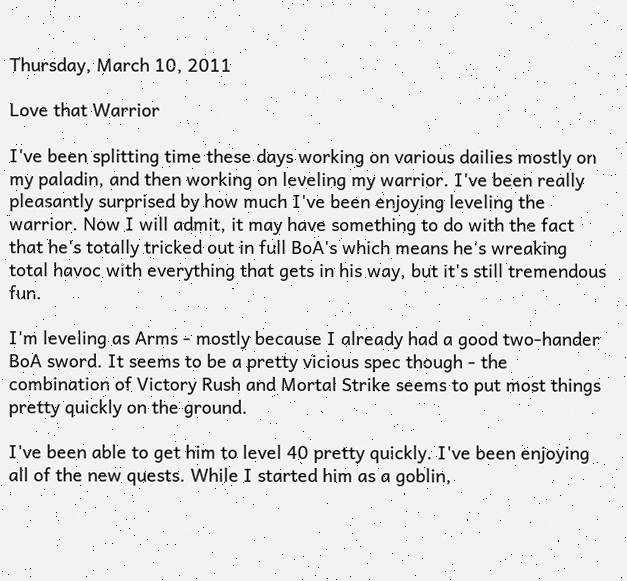Thursday, March 10, 2011

Love that Warrior

I've been splitting time these days working on various dailies mostly on my paladin, and then working on leveling my warrior. I've been really pleasantly surprised by how much I've been enjoying leveling the warrior. Now I will admit, it may have something to do with the fact that he's totally tricked out in full BoA's which means he's wreaking total havoc with everything that gets in his way, but it's still tremendous fun.

I'm leveling as Arms - mostly because I already had a good two-hander BoA sword. It seems to be a pretty vicious spec though - the combination of Victory Rush and Mortal Strike seems to put most things pretty quickly on the ground.

I've been able to get him to level 40 pretty quickly. I've been enjoying all of the new quests. While I started him as a goblin,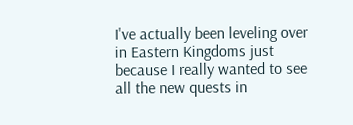I've actually been leveling over in Eastern Kingdoms just because I really wanted to see all the new quests in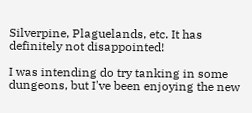Silverpine, Plaguelands, etc. It has definitely not disappointed!

I was intending do try tanking in some dungeons, but I've been enjoying the new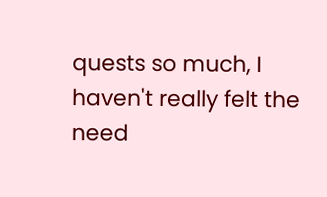quests so much, I haven't really felt the need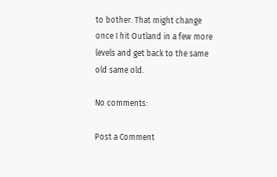to bother. That might change once I hit Outland in a few more levels and get back to the same old same old.

No comments:

Post a Comment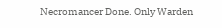Necromancer Done. Only Warden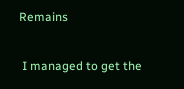Remains

 I managed to get the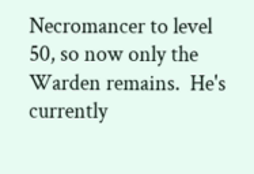Necromancer to level 50, so now only the Warden remains.  He's currently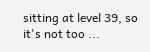sitting at level 39, so it's not too ...